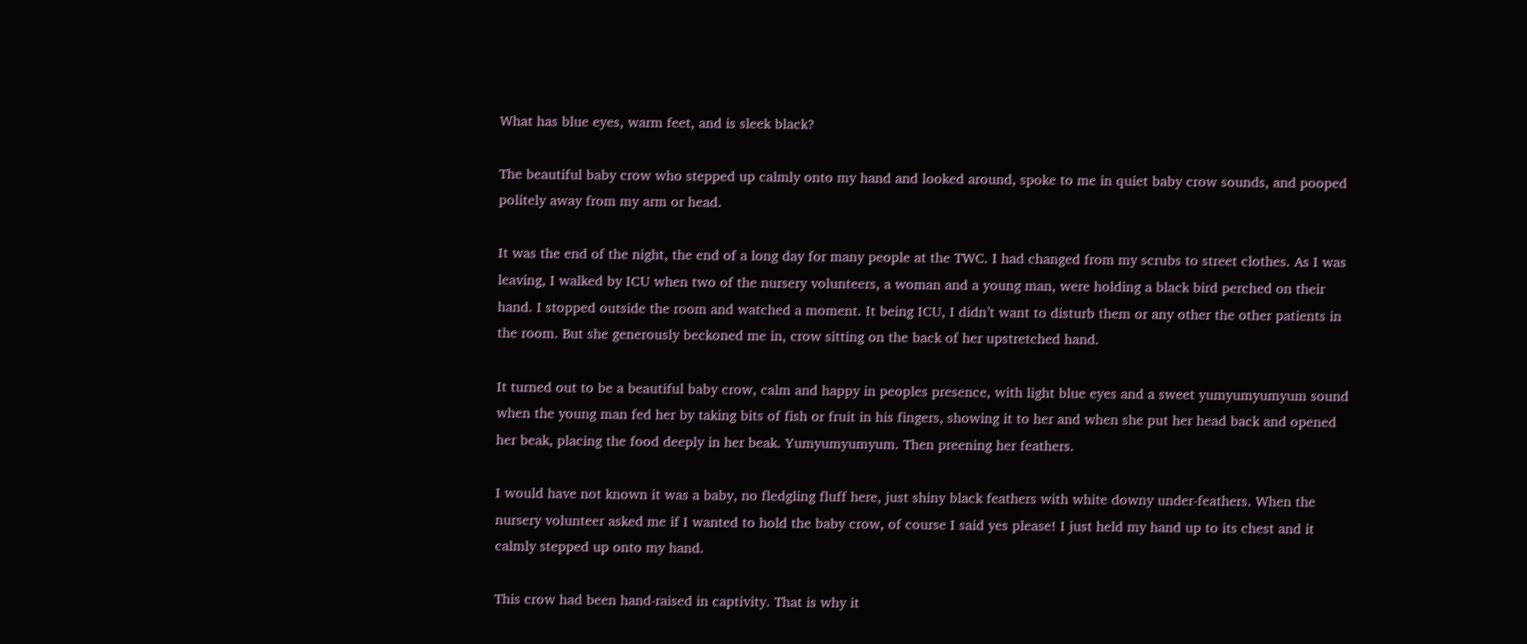What has blue eyes, warm feet, and is sleek black?

The beautiful baby crow who stepped up calmly onto my hand and looked around, spoke to me in quiet baby crow sounds, and pooped politely away from my arm or head.

It was the end of the night, the end of a long day for many people at the TWC. I had changed from my scrubs to street clothes. As I was leaving, I walked by ICU when two of the nursery volunteers, a woman and a young man, were holding a black bird perched on their hand. I stopped outside the room and watched a moment. It being ICU, I didn’t want to disturb them or any other the other patients in the room. But she generously beckoned me in, crow sitting on the back of her upstretched hand.

It turned out to be a beautiful baby crow, calm and happy in peoples presence, with light blue eyes and a sweet yumyumyumyum sound when the young man fed her by taking bits of fish or fruit in his fingers, showing it to her and when she put her head back and opened her beak, placing the food deeply in her beak. Yumyumyumyum. Then preening her feathers.

I would have not known it was a baby, no fledgling fluff here, just shiny black feathers with white downy under-feathers. When the nursery volunteer asked me if I wanted to hold the baby crow, of course I said yes please! I just held my hand up to its chest and it calmly stepped up onto my hand.

This crow had been hand-raised in captivity. That is why it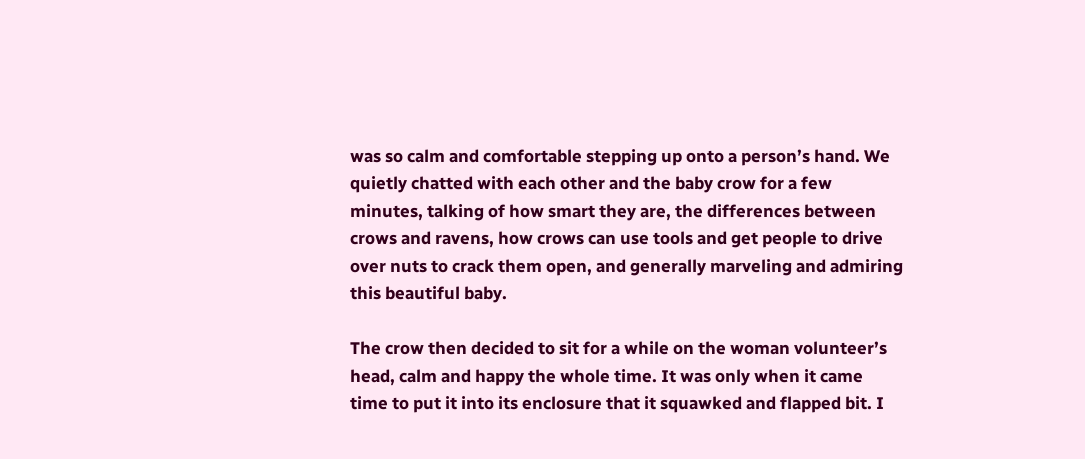was so calm and comfortable stepping up onto a person’s hand. We quietly chatted with each other and the baby crow for a few minutes, talking of how smart they are, the differences between crows and ravens, how crows can use tools and get people to drive over nuts to crack them open, and generally marveling and admiring this beautiful baby.

The crow then decided to sit for a while on the woman volunteer’s head, calm and happy the whole time. It was only when it came time to put it into its enclosure that it squawked and flapped bit. I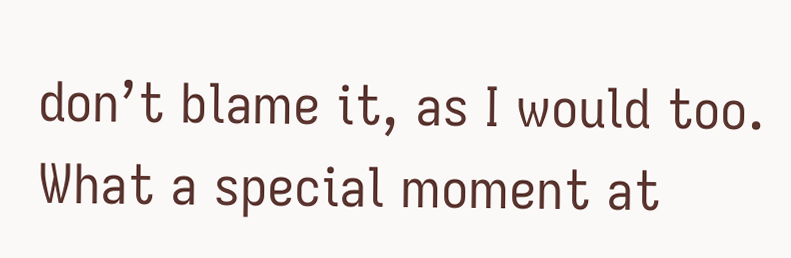don’t blame it, as I would too. What a special moment at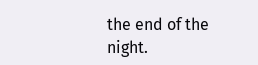the end of the night.